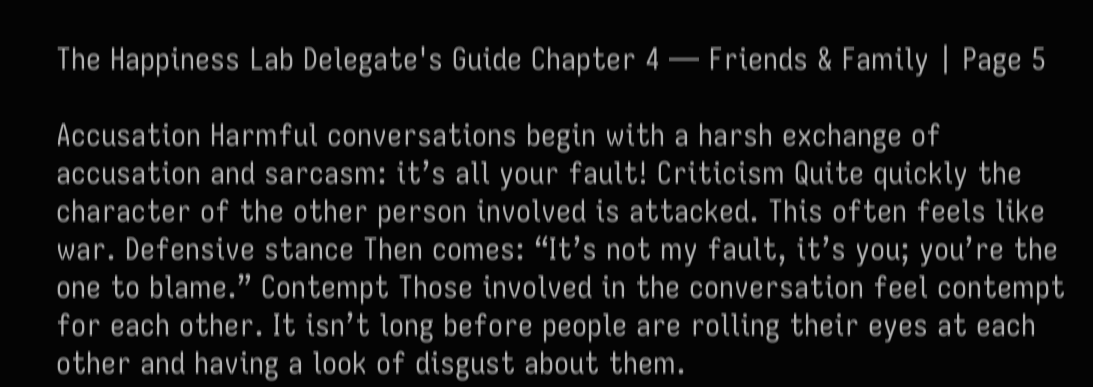The Happiness Lab Delegate's Guide Chapter 4 — Friends & Family | Page 5

Accusation Harmful conversations begin with a harsh exchange of accusation and sarcasm: it’s all your fault! Criticism Quite quickly the character of the other person involved is attacked. This often feels like war. Defensive stance Then comes: “It’s not my fault, it’s you; you’re the one to blame.” Contempt Those involved in the conversation feel contempt for each other. It isn’t long before people are rolling their eyes at each other and having a look of disgust about them.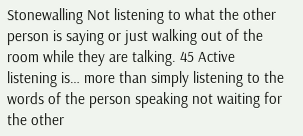Stonewalling Not listening to what the other person is saying or just walking out of the room while they are talking. 45 Active listening is… more than simply listening to the words of the person speaking not waiting for the other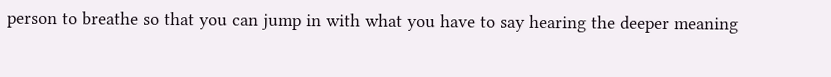person to breathe so that you can jump in with what you have to say hearing the deeper meaning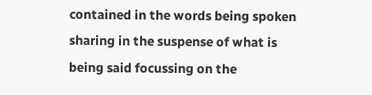contained in the words being spoken sharing in the suspense of what is being said focussing on the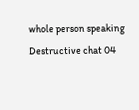whole person speaking Destructive chat 04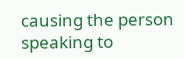causing the person speaking to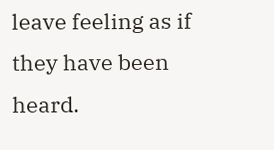leave feeling as if they have been heard.